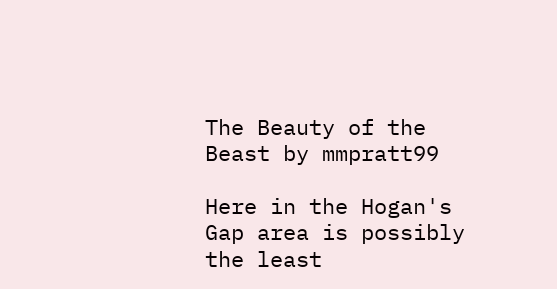The Beauty of the Beast by mmpratt99

Here in the Hogan's Gap area is possibly the least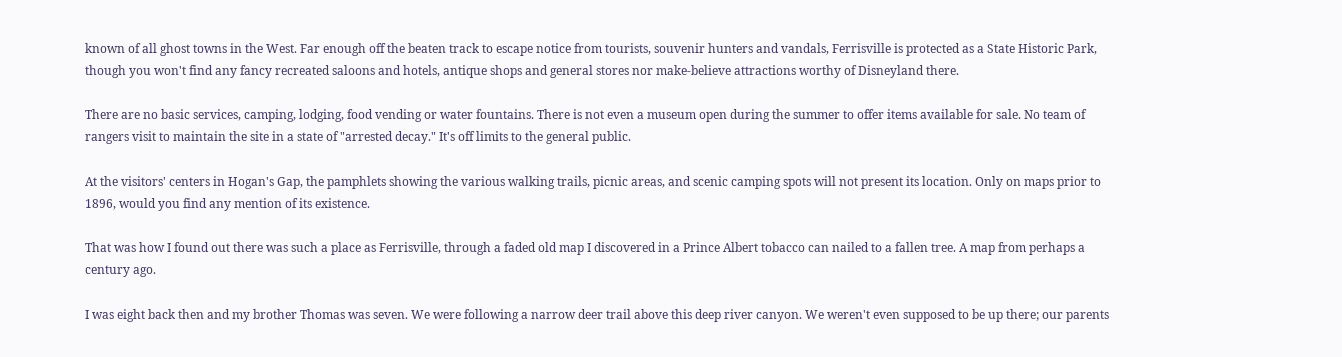known of all ghost towns in the West. Far enough off the beaten track to escape notice from tourists, souvenir hunters and vandals, Ferrisville is protected as a State Historic Park, though you won't find any fancy recreated saloons and hotels, antique shops and general stores nor make-believe attractions worthy of Disneyland there.

There are no basic services, camping, lodging, food vending or water fountains. There is not even a museum open during the summer to offer items available for sale. No team of rangers visit to maintain the site in a state of "arrested decay." It's off limits to the general public.

At the visitors' centers in Hogan's Gap, the pamphlets showing the various walking trails, picnic areas, and scenic camping spots will not present its location. Only on maps prior to 1896, would you find any mention of its existence.

That was how I found out there was such a place as Ferrisville, through a faded old map I discovered in a Prince Albert tobacco can nailed to a fallen tree. A map from perhaps a century ago.

I was eight back then and my brother Thomas was seven. We were following a narrow deer trail above this deep river canyon. We weren't even supposed to be up there; our parents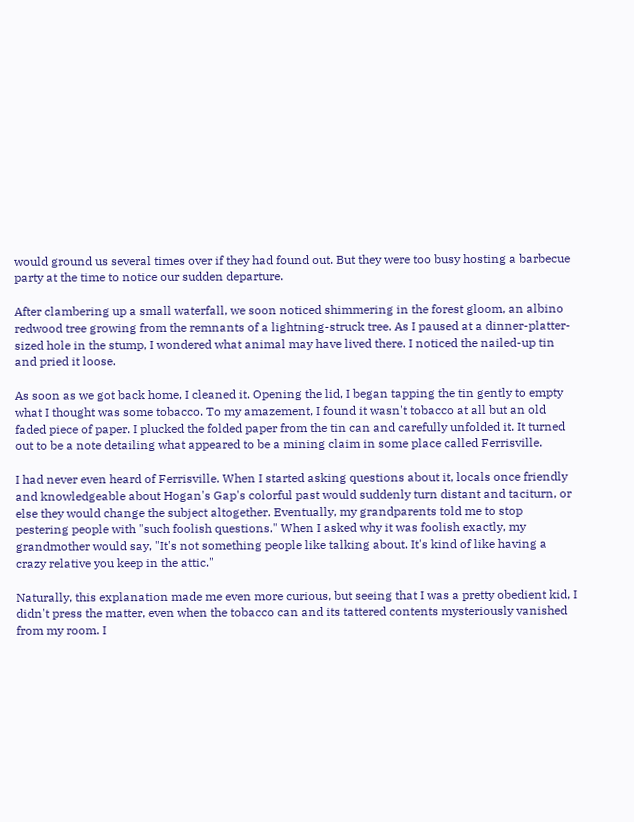would ground us several times over if they had found out. But they were too busy hosting a barbecue party at the time to notice our sudden departure.

After clambering up a small waterfall, we soon noticed shimmering in the forest gloom, an albino redwood tree growing from the remnants of a lightning-struck tree. As I paused at a dinner-platter-sized hole in the stump, I wondered what animal may have lived there. I noticed the nailed-up tin and pried it loose.

As soon as we got back home, I cleaned it. Opening the lid, I began tapping the tin gently to empty what I thought was some tobacco. To my amazement, I found it wasn't tobacco at all but an old faded piece of paper. I plucked the folded paper from the tin can and carefully unfolded it. It turned out to be a note detailing what appeared to be a mining claim in some place called Ferrisville.

I had never even heard of Ferrisville. When I started asking questions about it, locals once friendly and knowledgeable about Hogan's Gap's colorful past would suddenly turn distant and taciturn, or else they would change the subject altogether. Eventually, my grandparents told me to stop pestering people with "such foolish questions." When I asked why it was foolish exactly, my grandmother would say, "It's not something people like talking about. It's kind of like having a crazy relative you keep in the attic."

Naturally, this explanation made me even more curious, but seeing that I was a pretty obedient kid, I didn't press the matter, even when the tobacco can and its tattered contents mysteriously vanished from my room. I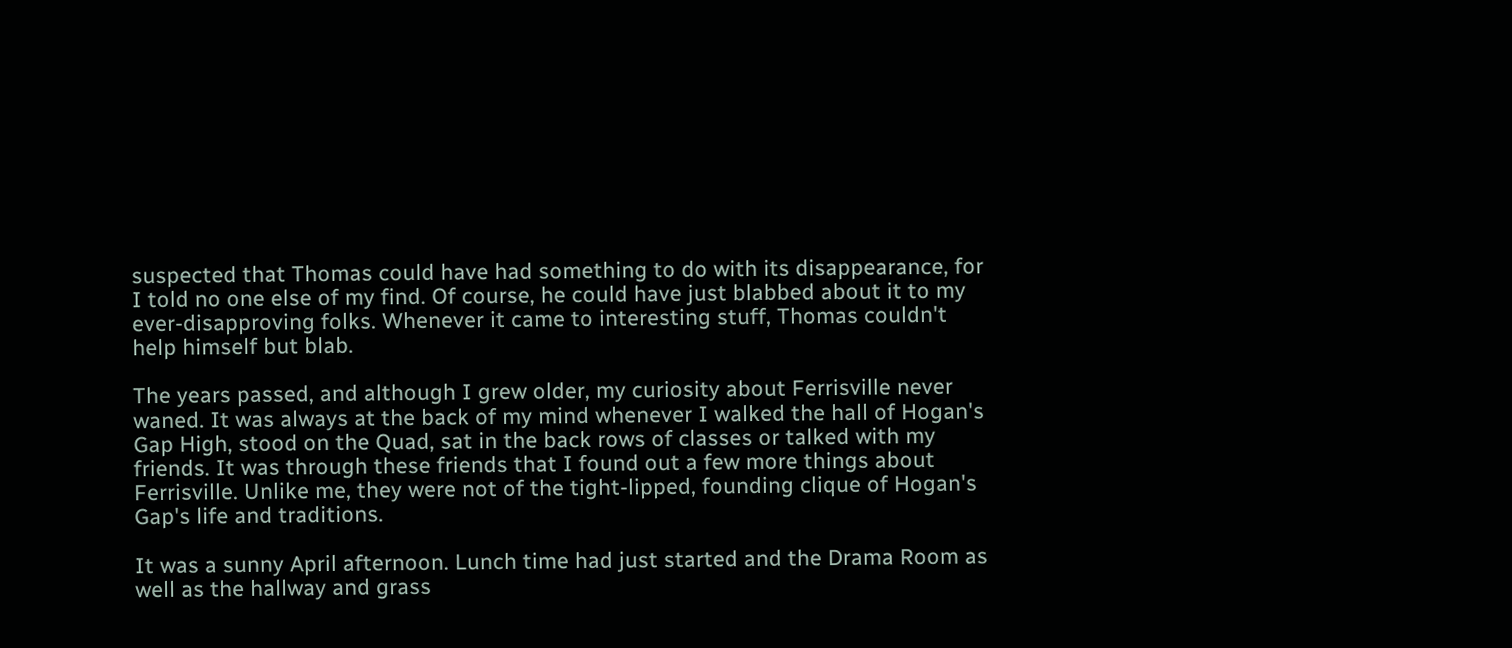suspected that Thomas could have had something to do with its disappearance, for I told no one else of my find. Of course, he could have just blabbed about it to my ever-disapproving folks. Whenever it came to interesting stuff, Thomas couldn't help himself but blab.

The years passed, and although I grew older, my curiosity about Ferrisville never waned. It was always at the back of my mind whenever I walked the hall of Hogan's Gap High, stood on the Quad, sat in the back rows of classes or talked with my friends. It was through these friends that I found out a few more things about Ferrisville. Unlike me, they were not of the tight-lipped, founding clique of Hogan's Gap's life and traditions.

It was a sunny April afternoon. Lunch time had just started and the Drama Room as well as the hallway and grass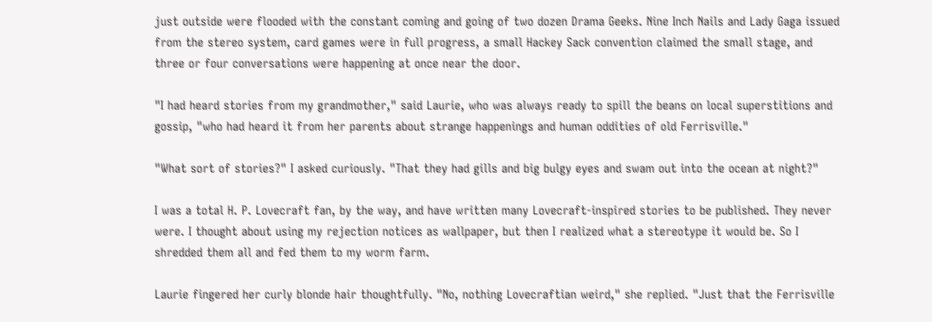just outside were flooded with the constant coming and going of two dozen Drama Geeks. Nine Inch Nails and Lady Gaga issued from the stereo system, card games were in full progress, a small Hackey Sack convention claimed the small stage, and three or four conversations were happening at once near the door.

"I had heard stories from my grandmother," said Laurie, who was always ready to spill the beans on local superstitions and gossip, "who had heard it from her parents about strange happenings and human oddities of old Ferrisville."

"What sort of stories?" I asked curiously. "That they had gills and big bulgy eyes and swam out into the ocean at night?"

I was a total H. P. Lovecraft fan, by the way, and have written many Lovecraft-inspired stories to be published. They never were. I thought about using my rejection notices as wallpaper, but then I realized what a stereotype it would be. So I shredded them all and fed them to my worm farm.

Laurie fingered her curly blonde hair thoughtfully. "No, nothing Lovecraftian weird," she replied. "Just that the Ferrisville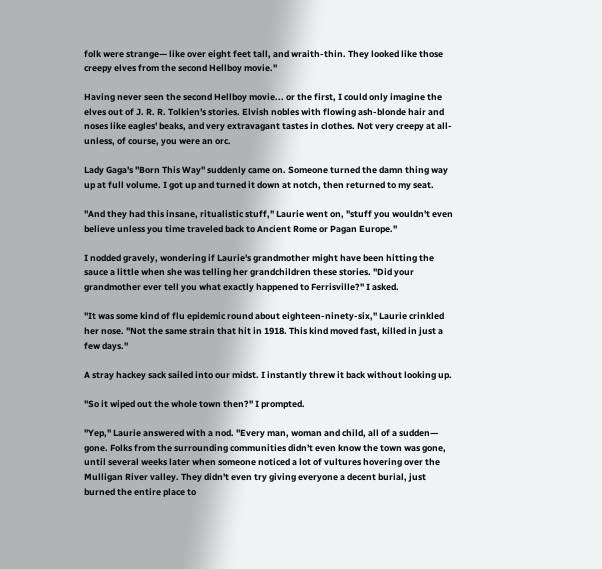folk were strange— like over eight feet tall, and wraith-thin. They looked like those creepy elves from the second Hellboy movie."

Having never seen the second Hellboy movie... or the first, I could only imagine the elves out of J. R. R. Tolkien's stories. Elvish nobles with flowing ash-blonde hair and noses like eagles' beaks, and very extravagant tastes in clothes. Not very creepy at all- unless, of course, you were an orc.

Lady Gaga's "Born This Way" suddenly came on. Someone turned the damn thing way up at full volume. I got up and turned it down at notch, then returned to my seat.

"And they had this insane, ritualistic stuff," Laurie went on, "stuff you wouldn't even believe unless you time traveled back to Ancient Rome or Pagan Europe."

I nodded gravely, wondering if Laurie's grandmother might have been hitting the sauce a little when she was telling her grandchildren these stories. "Did your grandmother ever tell you what exactly happened to Ferrisville?" I asked.

"It was some kind of flu epidemic round about eighteen-ninety-six," Laurie crinkled her nose. "Not the same strain that hit in 1918. This kind moved fast, killed in just a few days."

A stray hackey sack sailed into our midst. I instantly threw it back without looking up.

"So it wiped out the whole town then?" I prompted.

"Yep," Laurie answered with a nod. "Every man, woman and child, all of a sudden— gone. Folks from the surrounding communities didn't even know the town was gone, until several weeks later when someone noticed a lot of vultures hovering over the Mulligan River valley. They didn't even try giving everyone a decent burial, just burned the entire place to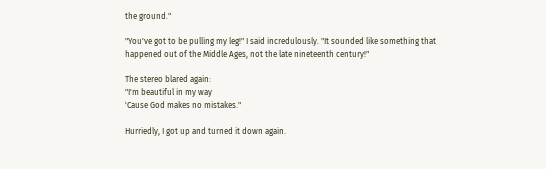the ground."

"You've got to be pulling my leg!" I said incredulously. "It sounded like something that happened out of the Middle Ages, not the late nineteenth century!"

The stereo blared again:
"I'm beautiful in my way
'Cause God makes no mistakes."

Hurriedly, I got up and turned it down again.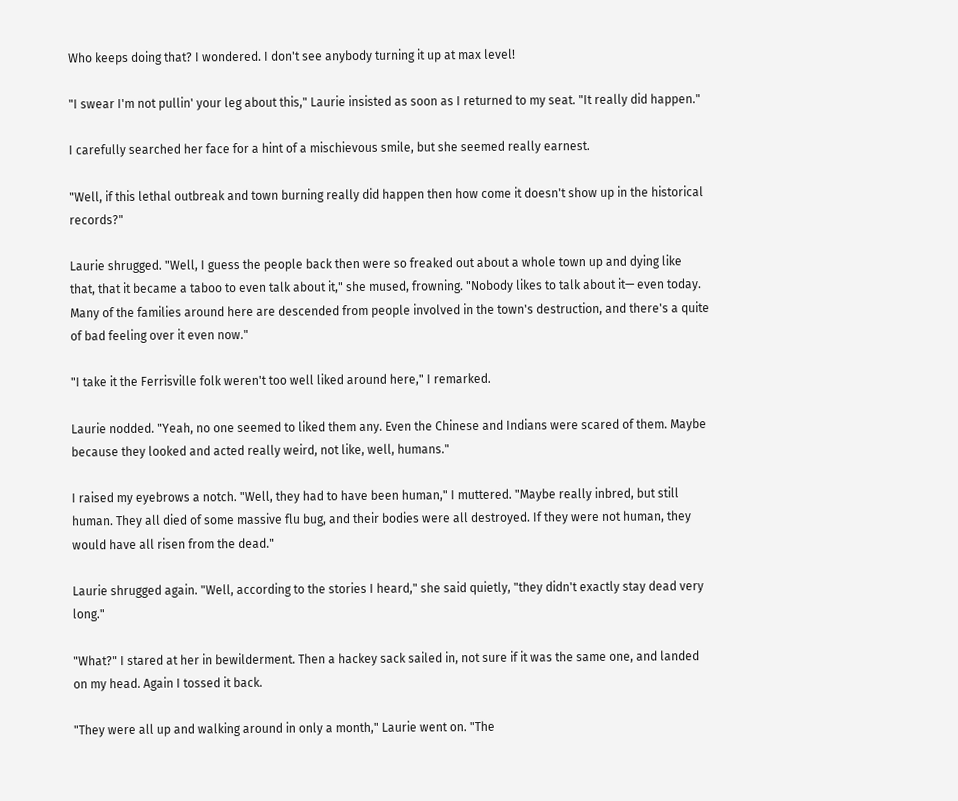Who keeps doing that? I wondered. I don't see anybody turning it up at max level!

"I swear I'm not pullin' your leg about this," Laurie insisted as soon as I returned to my seat. "It really did happen."

I carefully searched her face for a hint of a mischievous smile, but she seemed really earnest.

"Well, if this lethal outbreak and town burning really did happen then how come it doesn't show up in the historical records?"

Laurie shrugged. "Well, I guess the people back then were so freaked out about a whole town up and dying like that, that it became a taboo to even talk about it," she mused, frowning. "Nobody likes to talk about it— even today. Many of the families around here are descended from people involved in the town's destruction, and there's a quite of bad feeling over it even now."

"I take it the Ferrisville folk weren't too well liked around here," I remarked.

Laurie nodded. "Yeah, no one seemed to liked them any. Even the Chinese and Indians were scared of them. Maybe because they looked and acted really weird, not like, well, humans."

I raised my eyebrows a notch. "Well, they had to have been human," I muttered. "Maybe really inbred, but still human. They all died of some massive flu bug, and their bodies were all destroyed. If they were not human, they would have all risen from the dead."

Laurie shrugged again. "Well, according to the stories I heard," she said quietly, "they didn't exactly stay dead very long."

"What?" I stared at her in bewilderment. Then a hackey sack sailed in, not sure if it was the same one, and landed on my head. Again I tossed it back.

"They were all up and walking around in only a month," Laurie went on. "The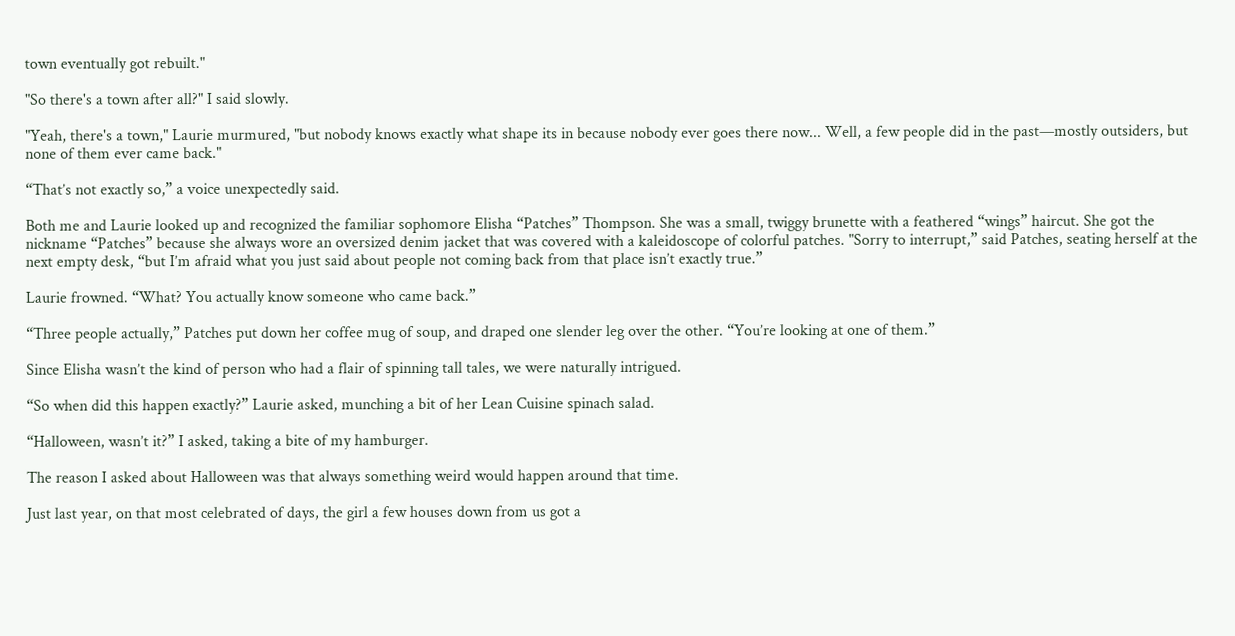town eventually got rebuilt."

"So there's a town after all?" I said slowly.

"Yeah, there's a town," Laurie murmured, "but nobody knows exactly what shape its in because nobody ever goes there now... Well, a few people did in the past—mostly outsiders, but none of them ever came back."

“That’s not exactly so,” a voice unexpectedly said.

Both me and Laurie looked up and recognized the familiar sophomore Elisha “Patches” Thompson. She was a small, twiggy brunette with a feathered “wings” haircut. She got the nickname “Patches” because she always wore an oversized denim jacket that was covered with a kaleidoscope of colorful patches. "Sorry to interrupt,” said Patches, seating herself at the next empty desk, “but I’m afraid what you just said about people not coming back from that place isn’t exactly true.”

Laurie frowned. “What? You actually know someone who came back.”

“Three people actually,” Patches put down her coffee mug of soup, and draped one slender leg over the other. “You’re looking at one of them.”

Since Elisha wasn’t the kind of person who had a flair of spinning tall tales, we were naturally intrigued.

“So when did this happen exactly?” Laurie asked, munching a bit of her Lean Cuisine spinach salad.

“Halloween, wasn’t it?” I asked, taking a bite of my hamburger.

The reason I asked about Halloween was that always something weird would happen around that time.

Just last year, on that most celebrated of days, the girl a few houses down from us got a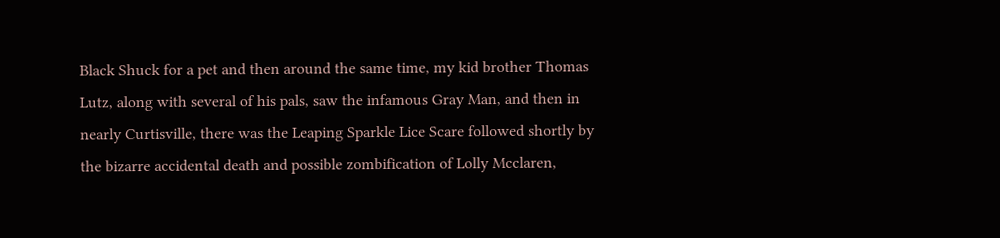Black Shuck for a pet and then around the same time, my kid brother Thomas Lutz, along with several of his pals, saw the infamous Gray Man, and then in nearly Curtisville, there was the Leaping Sparkle Lice Scare followed shortly by the bizarre accidental death and possible zombification of Lolly Mcclaren,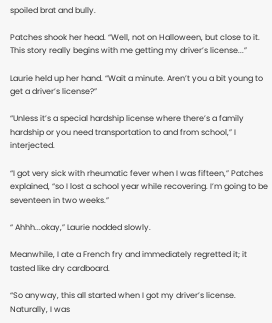spoiled brat and bully.

Patches shook her head. “Well, not on Halloween, but close to it. This story really begins with me getting my driver’s license...”

Laurie held up her hand. “Wait a minute. Aren’t you a bit young to get a driver’s license?”

“Unless it’s a special hardship license where there’s a family hardship or you need transportation to and from school,” I interjected.

“I got very sick with rheumatic fever when I was fifteen,” Patches explained, “so I lost a school year while recovering. I’m going to be seventeen in two weeks.”

“ Ahhh...okay,” Laurie nodded slowly.

Meanwhile, I ate a French fry and immediately regretted it; it tasted like dry cardboard.

“So anyway, this all started when I got my driver’s license. Naturally, I was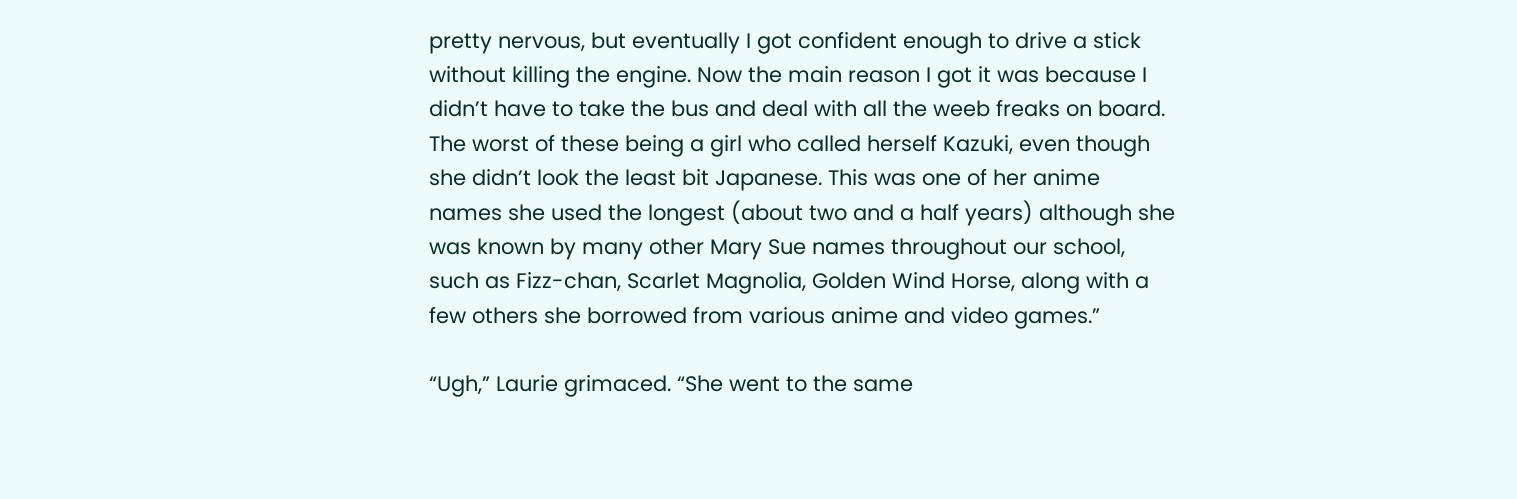pretty nervous, but eventually I got confident enough to drive a stick without killing the engine. Now the main reason I got it was because I didn’t have to take the bus and deal with all the weeb freaks on board. The worst of these being a girl who called herself Kazuki, even though she didn’t look the least bit Japanese. This was one of her anime names she used the longest (about two and a half years) although she was known by many other Mary Sue names throughout our school, such as Fizz-chan, Scarlet Magnolia, Golden Wind Horse, along with a few others she borrowed from various anime and video games.”

“Ugh,” Laurie grimaced. “She went to the same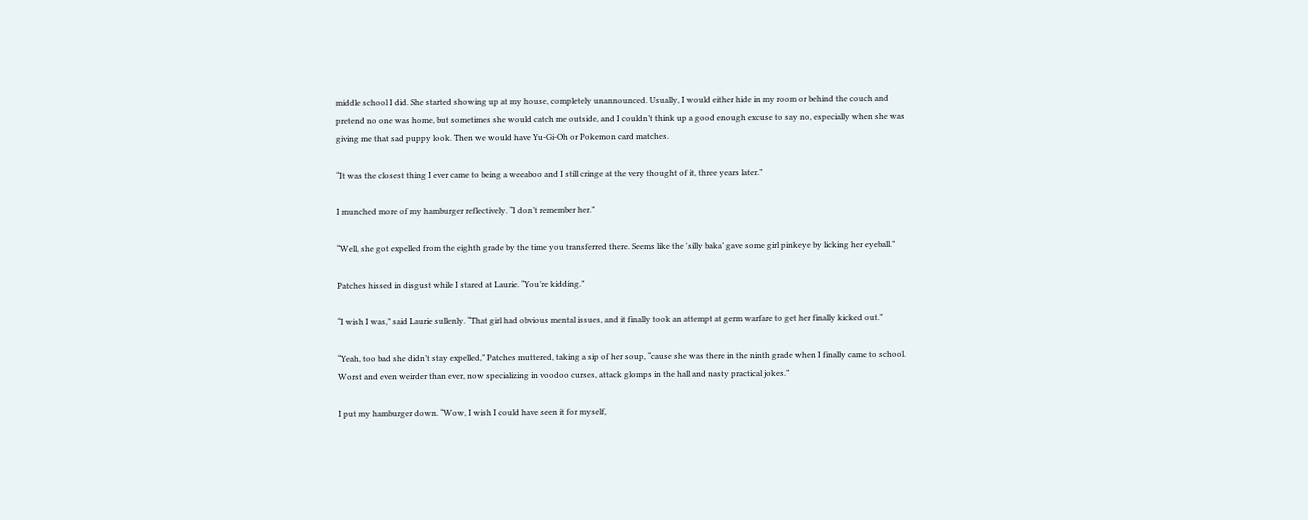middle school I did. She started showing up at my house, completely unannounced. Usually, I would either hide in my room or behind the couch and pretend no one was home, but sometimes she would catch me outside, and I couldn’t think up a good enough excuse to say no, especially when she was giving me that sad puppy look. Then we would have Yu-Gi-Oh or Pokemon card matches.

“It was the closest thing I ever came to being a weeaboo and I still cringe at the very thought of it, three years later.”

I munched more of my hamburger reflectively. “I don’t remember her.”

“Well, she got expelled from the eighth grade by the time you transferred there. Seems like the 'silly baka’ gave some girl pinkeye by licking her eyeball.”

Patches hissed in disgust while I stared at Laurie. “You’re kidding.”

“I wish I was,” said Laurie sullenly. “That girl had obvious mental issues, and it finally took an attempt at germ warfare to get her finally kicked out.”

“Yeah, too bad she didn’t stay expelled,” Patches muttered, taking a sip of her soup, “cause she was there in the ninth grade when I finally came to school. Worst and even weirder than ever, now specializing in voodoo curses, attack glomps in the hall and nasty practical jokes.”

I put my hamburger down. “Wow, I wish I could have seen it for myself,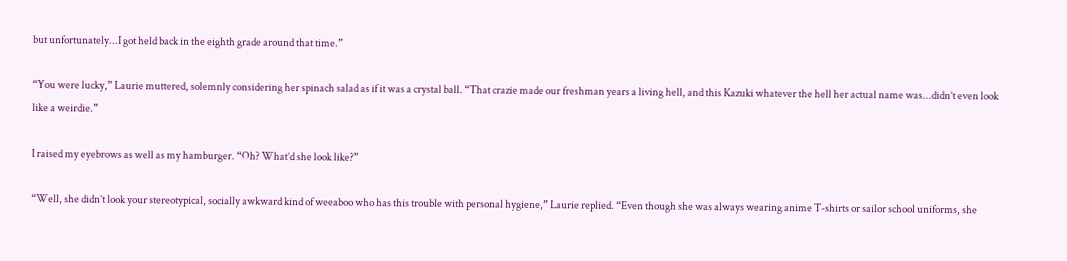but unfortunately...I got held back in the eighth grade around that time.”

“You were lucky,” Laurie muttered, solemnly considering her spinach salad as if it was a crystal ball. “That crazie made our freshman years a living hell, and this Kazuki whatever the hell her actual name was...didn’t even look like a weirdie.”

I raised my eyebrows as well as my hamburger. “Oh? What’d she look like?”

“Well, she didn’t look your stereotypical, socially awkward kind of weeaboo who has this trouble with personal hygiene,” Laurie replied. “Even though she was always wearing anime T-shirts or sailor school uniforms, she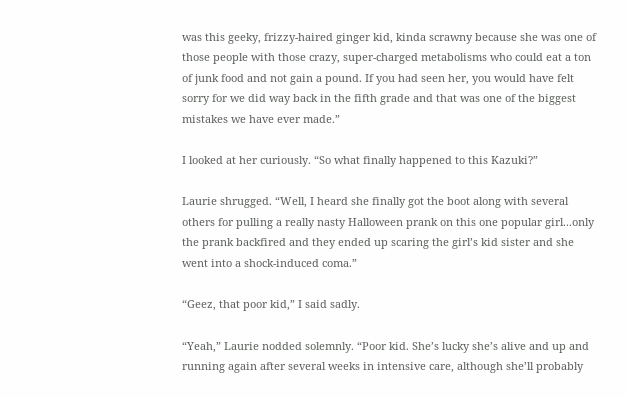was this geeky, frizzy-haired ginger kid, kinda scrawny because she was one of those people with those crazy, super-charged metabolisms who could eat a ton of junk food and not gain a pound. If you had seen her, you would have felt sorry for we did way back in the fifth grade and that was one of the biggest mistakes we have ever made.”

I looked at her curiously. “So what finally happened to this Kazuki?”

Laurie shrugged. “Well, I heard she finally got the boot along with several others for pulling a really nasty Halloween prank on this one popular girl...only the prank backfired and they ended up scaring the girl’s kid sister and she went into a shock-induced coma.”

“Geez, that poor kid,” I said sadly.

“Yeah,” Laurie nodded solemnly. “Poor kid. She’s lucky she’s alive and up and running again after several weeks in intensive care, although she’ll probably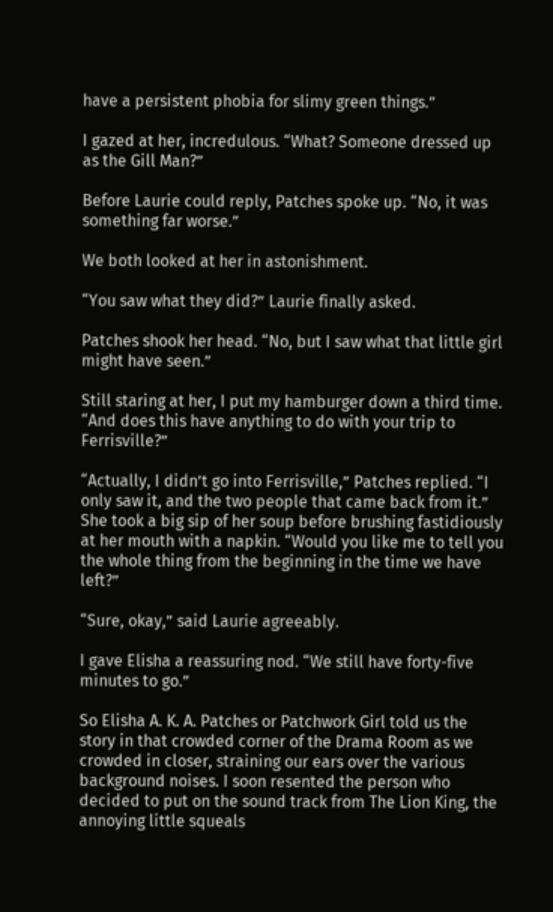have a persistent phobia for slimy green things.”

I gazed at her, incredulous. “What? Someone dressed up as the Gill Man?”

Before Laurie could reply, Patches spoke up. “No, it was something far worse.”

We both looked at her in astonishment.

“You saw what they did?” Laurie finally asked.

Patches shook her head. “No, but I saw what that little girl might have seen.”

Still staring at her, I put my hamburger down a third time. “And does this have anything to do with your trip to Ferrisville?”

“Actually, I didn’t go into Ferrisville,” Patches replied. “I only saw it, and the two people that came back from it.” She took a big sip of her soup before brushing fastidiously at her mouth with a napkin. “Would you like me to tell you the whole thing from the beginning in the time we have left?”

“Sure, okay,” said Laurie agreeably.

I gave Elisha a reassuring nod. “We still have forty-five minutes to go.”

So Elisha A. K. A. Patches or Patchwork Girl told us the story in that crowded corner of the Drama Room as we crowded in closer, straining our ears over the various background noises. I soon resented the person who decided to put on the sound track from The Lion King, the annoying little squeals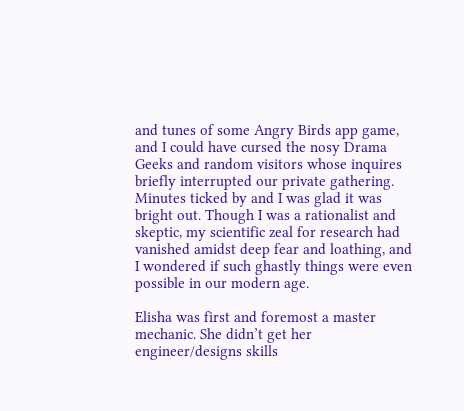and tunes of some Angry Birds app game, and I could have cursed the nosy Drama Geeks and random visitors whose inquires briefly interrupted our private gathering. Minutes ticked by and I was glad it was bright out. Though I was a rationalist and skeptic, my scientific zeal for research had vanished amidst deep fear and loathing, and I wondered if such ghastly things were even possible in our modern age.

Elisha was first and foremost a master mechanic. She didn’t get her engineer/designs skills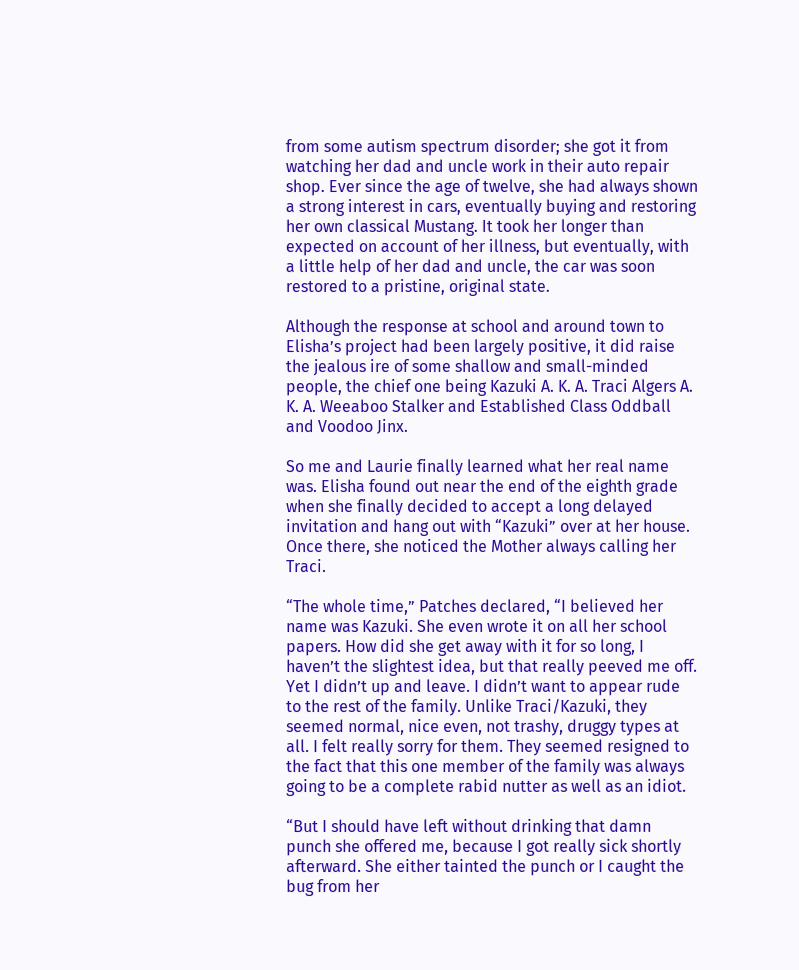from some autism spectrum disorder; she got it from watching her dad and uncle work in their auto repair shop. Ever since the age of twelve, she had always shown a strong interest in cars, eventually buying and restoring her own classical Mustang. It took her longer than expected on account of her illness, but eventually, with a little help of her dad and uncle, the car was soon restored to a pristine, original state.

Although the response at school and around town to Elisha’s project had been largely positive, it did raise the jealous ire of some shallow and small-minded people, the chief one being Kazuki A. K. A. Traci Algers A. K. A. Weeaboo Stalker and Established Class Oddball and Voodoo Jinx.

So me and Laurie finally learned what her real name was. Elisha found out near the end of the eighth grade when she finally decided to accept a long delayed invitation and hang out with “Kazuki” over at her house. Once there, she noticed the Mother always calling her Traci.

“The whole time,” Patches declared, “I believed her name was Kazuki. She even wrote it on all her school papers. How did she get away with it for so long, I haven’t the slightest idea, but that really peeved me off. Yet I didn’t up and leave. I didn’t want to appear rude to the rest of the family. Unlike Traci/Kazuki, they seemed normal, nice even, not trashy, druggy types at all. I felt really sorry for them. They seemed resigned to the fact that this one member of the family was always going to be a complete rabid nutter as well as an idiot.

“But I should have left without drinking that damn punch she offered me, because I got really sick shortly afterward. She either tainted the punch or I caught the bug from her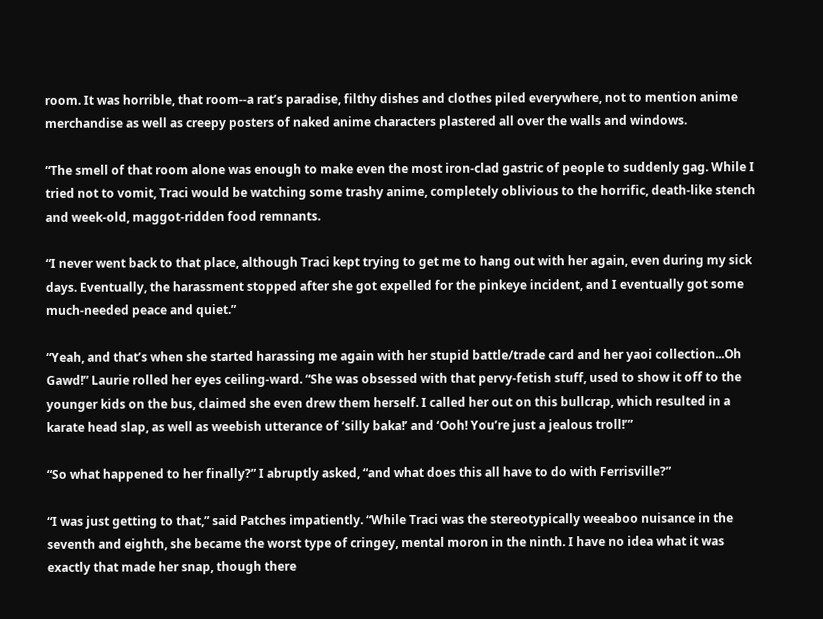room. It was horrible, that room--a rat’s paradise, filthy dishes and clothes piled everywhere, not to mention anime merchandise as well as creepy posters of naked anime characters plastered all over the walls and windows.

“The smell of that room alone was enough to make even the most iron-clad gastric of people to suddenly gag. While I tried not to vomit, Traci would be watching some trashy anime, completely oblivious to the horrific, death-like stench and week-old, maggot-ridden food remnants.

“I never went back to that place, although Traci kept trying to get me to hang out with her again, even during my sick days. Eventually, the harassment stopped after she got expelled for the pinkeye incident, and I eventually got some much-needed peace and quiet.”

“Yeah, and that’s when she started harassing me again with her stupid battle/trade card and her yaoi collection...Oh Gawd!” Laurie rolled her eyes ceiling-ward. “She was obsessed with that pervy-fetish stuff, used to show it off to the younger kids on the bus, claimed she even drew them herself. I called her out on this bullcrap, which resulted in a karate head slap, as well as weebish utterance of ‘silly baka!’ and ‘Ooh! You’re just a jealous troll!’”

“So what happened to her finally?” I abruptly asked, “and what does this all have to do with Ferrisville?”

“I was just getting to that,” said Patches impatiently. “While Traci was the stereotypically weeaboo nuisance in the seventh and eighth, she became the worst type of cringey, mental moron in the ninth. I have no idea what it was exactly that made her snap, though there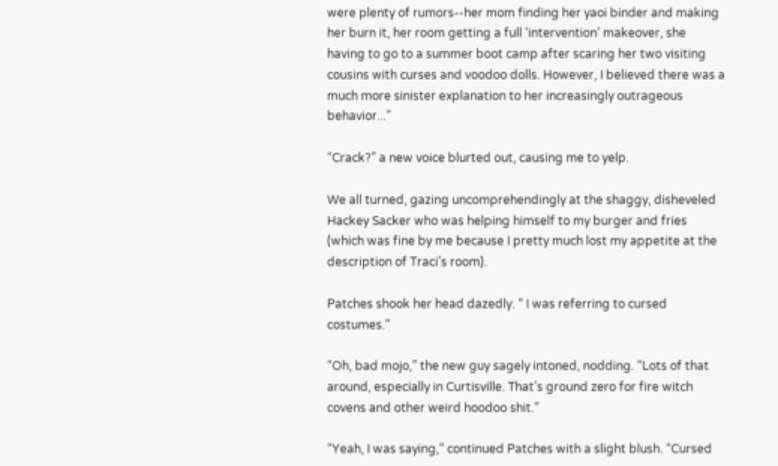were plenty of rumors--her mom finding her yaoi binder and making her burn it, her room getting a full ‘intervention’ makeover, she having to go to a summer boot camp after scaring her two visiting cousins with curses and voodoo dolls. However, I believed there was a much more sinister explanation to her increasingly outrageous behavior...”

“Crack?” a new voice blurted out, causing me to yelp.

We all turned, gazing uncomprehendingly at the shaggy, disheveled Hackey Sacker who was helping himself to my burger and fries (which was fine by me because I pretty much lost my appetite at the description of Traci’s room).

Patches shook her head dazedly. “ I was referring to cursed costumes.”

“Oh, bad mojo,” the new guy sagely intoned, nodding. “Lots of that around, especially in Curtisville. That’s ground zero for fire witch covens and other weird hoodoo shit.”

“Yeah, I was saying,” continued Patches with a slight blush. “Cursed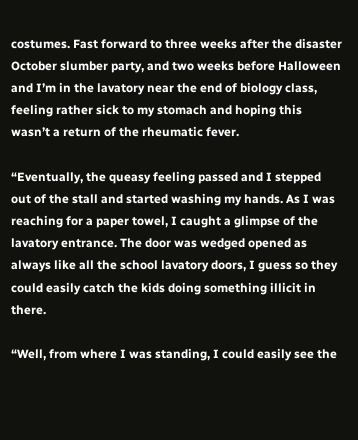costumes. Fast forward to three weeks after the disaster October slumber party, and two weeks before Halloween and I’m in the lavatory near the end of biology class, feeling rather sick to my stomach and hoping this wasn’t a return of the rheumatic fever.

“Eventually, the queasy feeling passed and I stepped out of the stall and started washing my hands. As I was reaching for a paper towel, I caught a glimpse of the lavatory entrance. The door was wedged opened as always like all the school lavatory doors, I guess so they could easily catch the kids doing something illicit in there.

“Well, from where I was standing, I could easily see the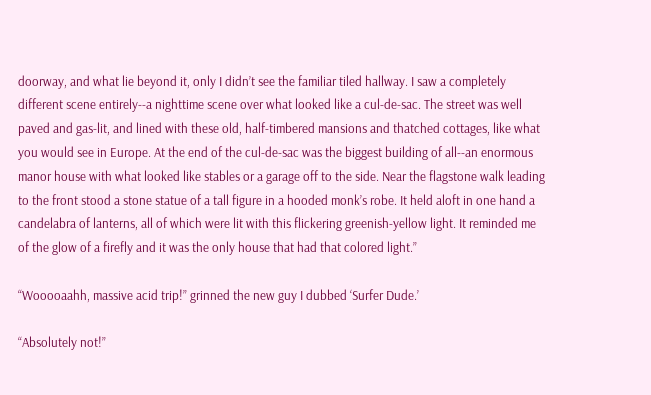doorway, and what lie beyond it, only I didn’t see the familiar tiled hallway. I saw a completely different scene entirely--a nighttime scene over what looked like a cul-de-sac. The street was well paved and gas-lit, and lined with these old, half-timbered mansions and thatched cottages, like what you would see in Europe. At the end of the cul-de-sac was the biggest building of all--an enormous manor house with what looked like stables or a garage off to the side. Near the flagstone walk leading to the front stood a stone statue of a tall figure in a hooded monk’s robe. It held aloft in one hand a candelabra of lanterns, all of which were lit with this flickering greenish-yellow light. It reminded me of the glow of a firefly and it was the only house that had that colored light.”

“Wooooaahh, massive acid trip!” grinned the new guy I dubbed ‘Surfer Dude.’

“Absolutely not!”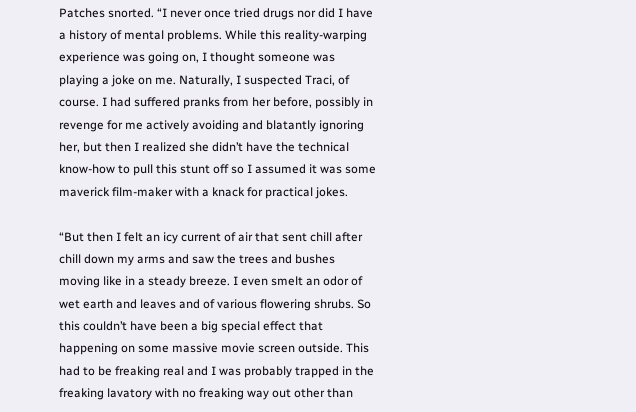Patches snorted. “I never once tried drugs nor did I have a history of mental problems. While this reality-warping experience was going on, I thought someone was playing a joke on me. Naturally, I suspected Traci, of course. I had suffered pranks from her before, possibly in revenge for me actively avoiding and blatantly ignoring her, but then I realized she didn’t have the technical know-how to pull this stunt off so I assumed it was some maverick film-maker with a knack for practical jokes.

“But then I felt an icy current of air that sent chill after chill down my arms and saw the trees and bushes moving like in a steady breeze. I even smelt an odor of wet earth and leaves and of various flowering shrubs. So this couldn’t have been a big special effect that happening on some massive movie screen outside. This had to be freaking real and I was probably trapped in the freaking lavatory with no freaking way out other than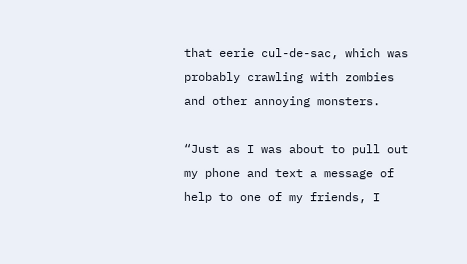that eerie cul-de-sac, which was probably crawling with zombies and other annoying monsters.

“Just as I was about to pull out my phone and text a message of help to one of my friends, I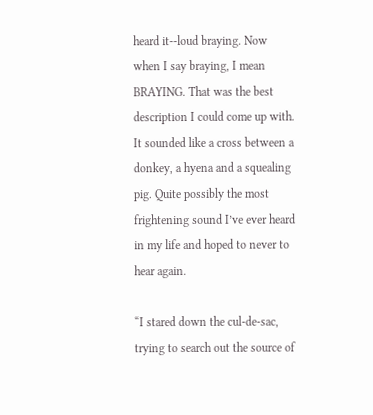heard it--loud braying. Now when I say braying, I mean BRAYING. That was the best description I could come up with. It sounded like a cross between a donkey, a hyena and a squealing pig. Quite possibly the most frightening sound I’ve ever heard in my life and hoped to never to hear again.

“I stared down the cul-de-sac, trying to search out the source of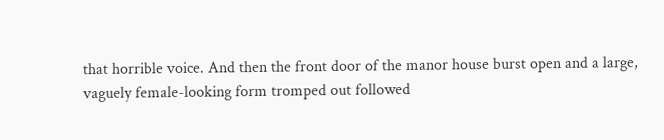that horrible voice. And then the front door of the manor house burst open and a large, vaguely female-looking form tromped out followed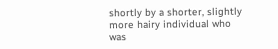shortly by a shorter, slightly more hairy individual who was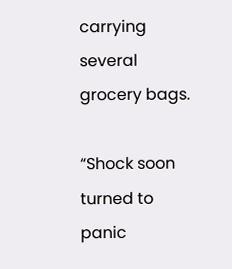carrying several grocery bags.

“Shock soon turned to panic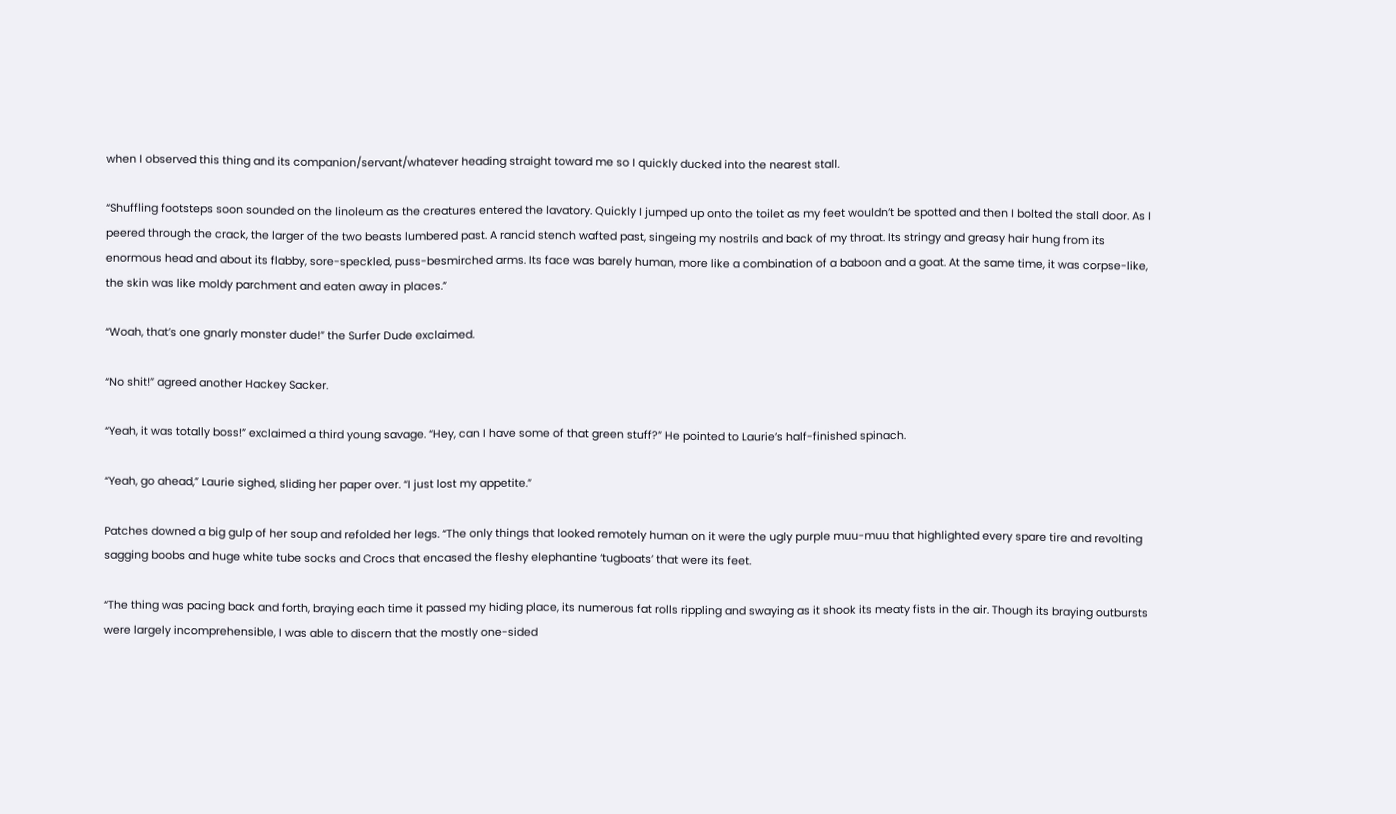when I observed this thing and its companion/servant/whatever heading straight toward me so I quickly ducked into the nearest stall.

“Shuffling footsteps soon sounded on the linoleum as the creatures entered the lavatory. Quickly I jumped up onto the toilet as my feet wouldn’t be spotted and then I bolted the stall door. As I peered through the crack, the larger of the two beasts lumbered past. A rancid stench wafted past, singeing my nostrils and back of my throat. Its stringy and greasy hair hung from its enormous head and about its flabby, sore-speckled, puss-besmirched arms. Its face was barely human, more like a combination of a baboon and a goat. At the same time, it was corpse-like, the skin was like moldy parchment and eaten away in places.”

“Woah, that’s one gnarly monster dude!” the Surfer Dude exclaimed.

“No shit!” agreed another Hackey Sacker.

“Yeah, it was totally boss!” exclaimed a third young savage. “Hey, can I have some of that green stuff?” He pointed to Laurie’s half-finished spinach.

“Yeah, go ahead,” Laurie sighed, sliding her paper over. “I just lost my appetite.”

Patches downed a big gulp of her soup and refolded her legs. “The only things that looked remotely human on it were the ugly purple muu-muu that highlighted every spare tire and revolting sagging boobs and huge white tube socks and Crocs that encased the fleshy elephantine ‘tugboats’ that were its feet.

“The thing was pacing back and forth, braying each time it passed my hiding place, its numerous fat rolls rippling and swaying as it shook its meaty fists in the air. Though its braying outbursts were largely incomprehensible, I was able to discern that the mostly one-sided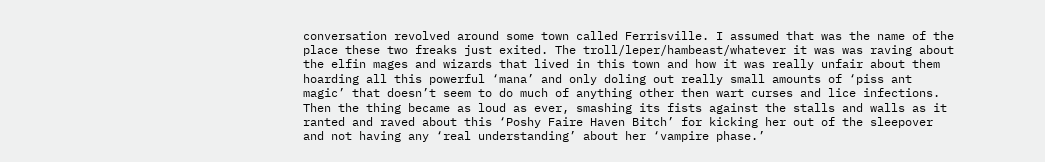conversation revolved around some town called Ferrisville. I assumed that was the name of the place these two freaks just exited. The troll/leper/hambeast/whatever it was was raving about the elfin mages and wizards that lived in this town and how it was really unfair about them hoarding all this powerful ‘mana’ and only doling out really small amounts of ‘piss ant magic’ that doesn’t seem to do much of anything other then wart curses and lice infections. Then the thing became as loud as ever, smashing its fists against the stalls and walls as it ranted and raved about this ‘Poshy Faire Haven Bitch’ for kicking her out of the sleepover and not having any ‘real understanding’ about her ‘vampire phase.’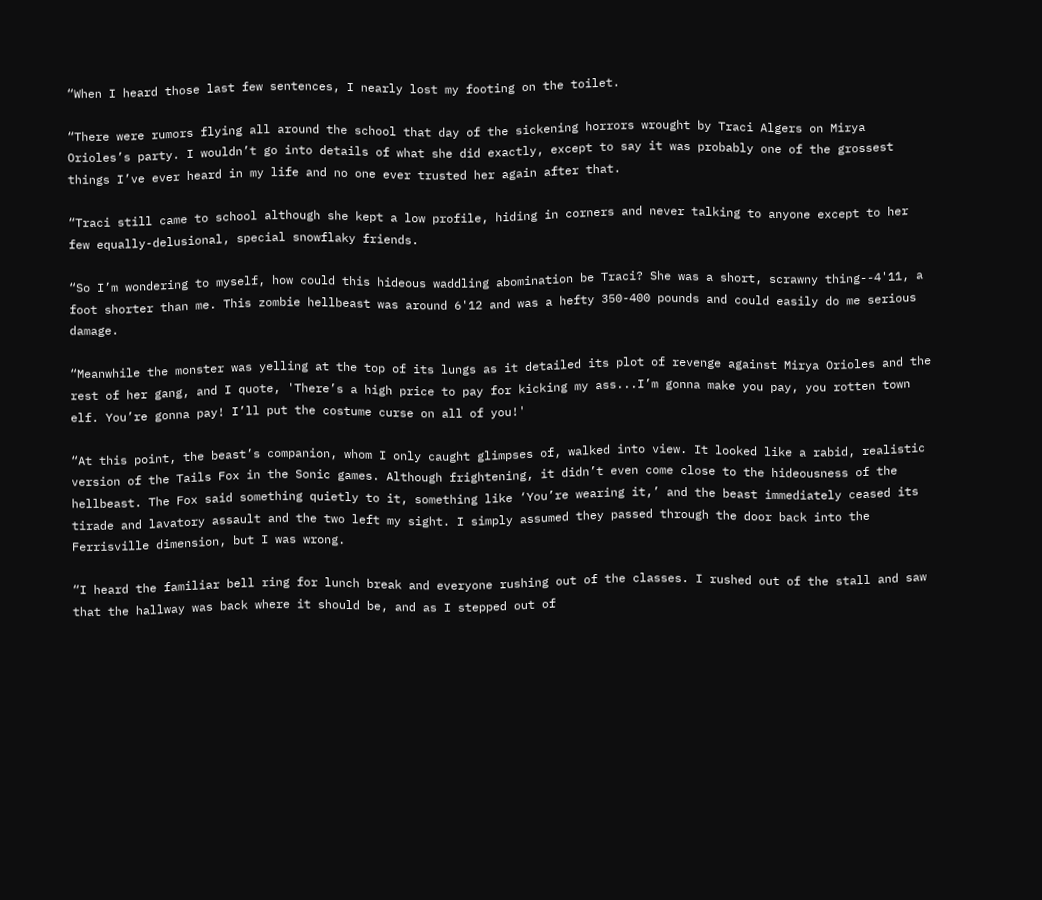“When I heard those last few sentences, I nearly lost my footing on the toilet.

“There were rumors flying all around the school that day of the sickening horrors wrought by Traci Algers on Mirya Orioles’s party. I wouldn’t go into details of what she did exactly, except to say it was probably one of the grossest things I’ve ever heard in my life and no one ever trusted her again after that.

“Traci still came to school although she kept a low profile, hiding in corners and never talking to anyone except to her few equally-delusional, special snowflaky friends.

“So I’m wondering to myself, how could this hideous waddling abomination be Traci? She was a short, scrawny thing--4'11, a foot shorter than me. This zombie hellbeast was around 6'12 and was a hefty 350-400 pounds and could easily do me serious damage.

“Meanwhile the monster was yelling at the top of its lungs as it detailed its plot of revenge against Mirya Orioles and the rest of her gang, and I quote, 'There’s a high price to pay for kicking my ass...I’m gonna make you pay, you rotten town elf. You’re gonna pay! I’ll put the costume curse on all of you!'

“At this point, the beast’s companion, whom I only caught glimpses of, walked into view. It looked like a rabid, realistic version of the Tails Fox in the Sonic games. Although frightening, it didn’t even come close to the hideousness of the hellbeast. The Fox said something quietly to it, something like ‘You’re wearing it,’ and the beast immediately ceased its tirade and lavatory assault and the two left my sight. I simply assumed they passed through the door back into the Ferrisville dimension, but I was wrong.

“I heard the familiar bell ring for lunch break and everyone rushing out of the classes. I rushed out of the stall and saw that the hallway was back where it should be, and as I stepped out of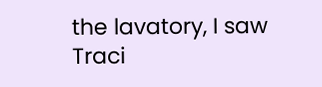the lavatory, I saw Traci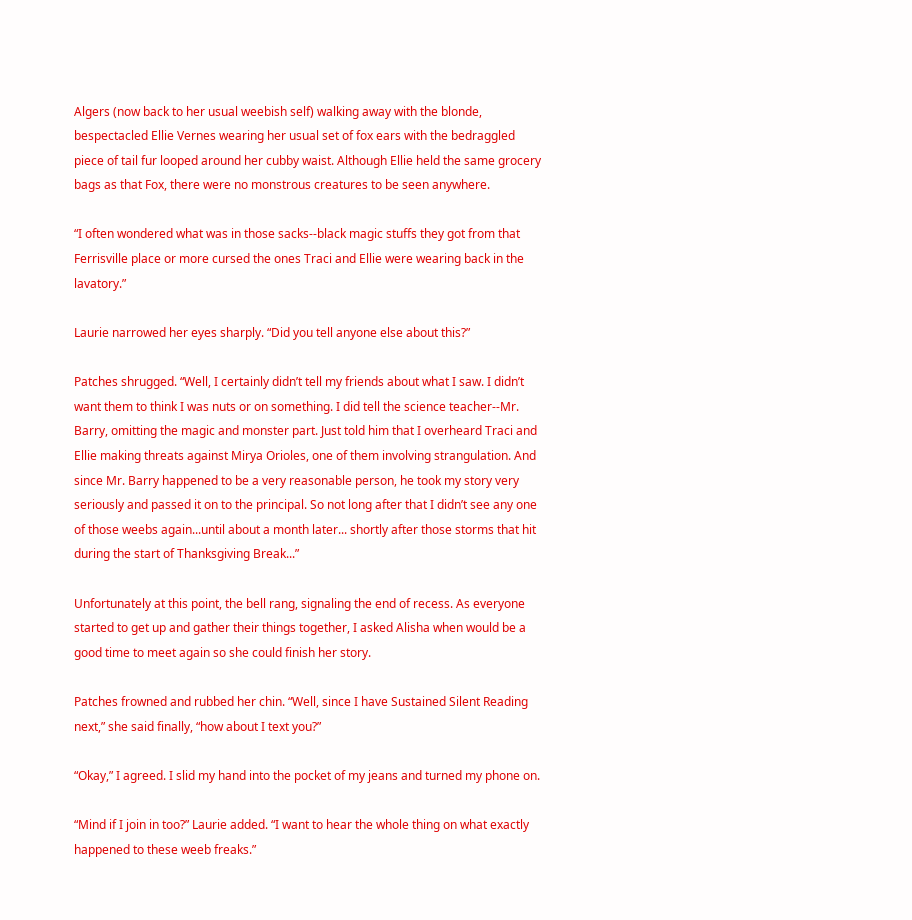Algers (now back to her usual weebish self) walking away with the blonde, bespectacled Ellie Vernes wearing her usual set of fox ears with the bedraggled piece of tail fur looped around her cubby waist. Although Ellie held the same grocery bags as that Fox, there were no monstrous creatures to be seen anywhere.

“I often wondered what was in those sacks--black magic stuffs they got from that Ferrisville place or more cursed the ones Traci and Ellie were wearing back in the lavatory.”

Laurie narrowed her eyes sharply. “Did you tell anyone else about this?”

Patches shrugged. “Well, I certainly didn’t tell my friends about what I saw. I didn’t want them to think I was nuts or on something. I did tell the science teacher--Mr. Barry, omitting the magic and monster part. Just told him that I overheard Traci and Ellie making threats against Mirya Orioles, one of them involving strangulation. And since Mr. Barry happened to be a very reasonable person, he took my story very seriously and passed it on to the principal. So not long after that I didn’t see any one of those weebs again...until about a month later... shortly after those storms that hit during the start of Thanksgiving Break...”

Unfortunately at this point, the bell rang, signaling the end of recess. As everyone started to get up and gather their things together, I asked Alisha when would be a good time to meet again so she could finish her story.

Patches frowned and rubbed her chin. “Well, since I have Sustained Silent Reading next,” she said finally, “how about I text you?”

“Okay,” I agreed. I slid my hand into the pocket of my jeans and turned my phone on.

“Mind if I join in too?” Laurie added. “I want to hear the whole thing on what exactly happened to these weeb freaks.”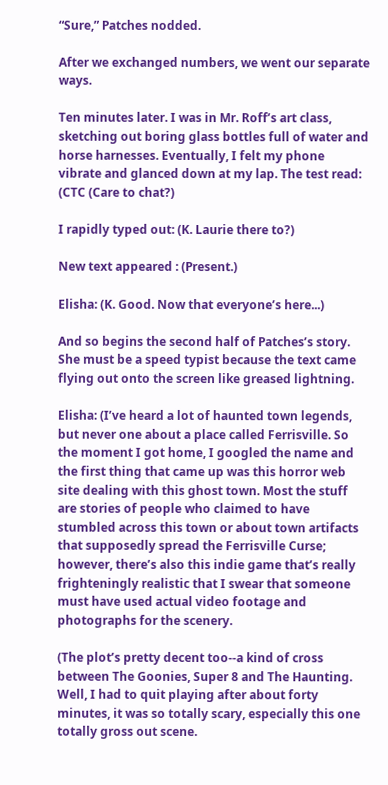“Sure,” Patches nodded.

After we exchanged numbers, we went our separate ways.

Ten minutes later. I was in Mr. Roff’s art class, sketching out boring glass bottles full of water and horse harnesses. Eventually, I felt my phone vibrate and glanced down at my lap. The test read: (CTC (Care to chat?)

I rapidly typed out: (K. Laurie there to?)

New text appeared : (Present.)

Elisha: (K. Good. Now that everyone’s here...)

And so begins the second half of Patches’s story. She must be a speed typist because the text came flying out onto the screen like greased lightning.

Elisha: (I’ve heard a lot of haunted town legends, but never one about a place called Ferrisville. So the moment I got home, I googled the name and the first thing that came up was this horror web site dealing with this ghost town. Most the stuff are stories of people who claimed to have stumbled across this town or about town artifacts that supposedly spread the Ferrisville Curse; however, there’s also this indie game that’s really frighteningly realistic that I swear that someone must have used actual video footage and photographs for the scenery.

(The plot’s pretty decent too--a kind of cross between The Goonies, Super 8 and The Haunting. Well, I had to quit playing after about forty minutes, it was so totally scary, especially this one totally gross out scene.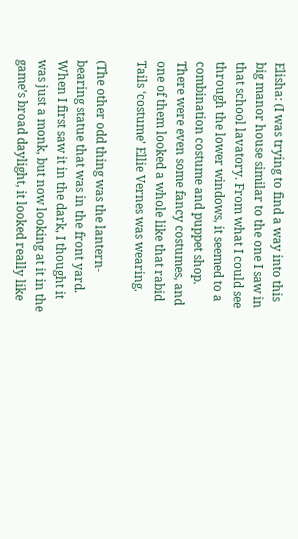Elisha: (I was trying to find a way into this big manor house similar to the one I saw in that school lavatory. From what I could see through the lower windows, it seemed to a combination costume and puppet shop. There were even some fancy costumes, and one of them looked a whole like that rabid Tails ‘costume’ Ellie Vernes was wearing.

(The other odd thing was the lantern-bearing statue that was in the front yard. When I first saw it in the dark, I thought it was just a monk, but now looking at it in the game’s broad daylight, it looked really like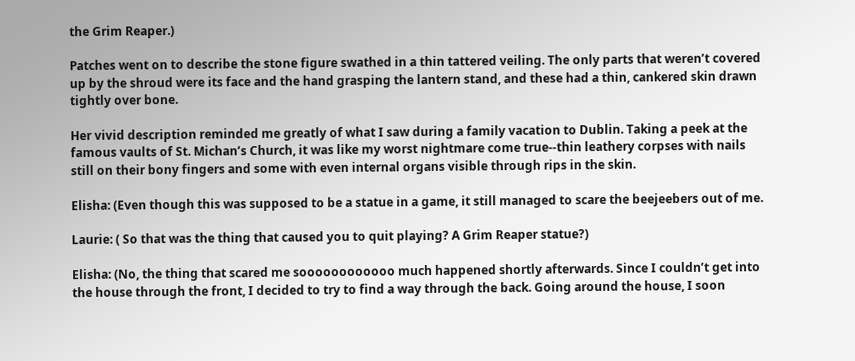the Grim Reaper.)

Patches went on to describe the stone figure swathed in a thin tattered veiling. The only parts that weren’t covered up by the shroud were its face and the hand grasping the lantern stand, and these had a thin, cankered skin drawn tightly over bone.

Her vivid description reminded me greatly of what I saw during a family vacation to Dublin. Taking a peek at the famous vaults of St. Michan’s Church, it was like my worst nightmare come true--thin leathery corpses with nails still on their bony fingers and some with even internal organs visible through rips in the skin.

Elisha: (Even though this was supposed to be a statue in a game, it still managed to scare the beejeebers out of me.

Laurie: ( So that was the thing that caused you to quit playing? A Grim Reaper statue?)

Elisha: (No, the thing that scared me soooooooooooo much happened shortly afterwards. Since I couldn’t get into the house through the front, I decided to try to find a way through the back. Going around the house, I soon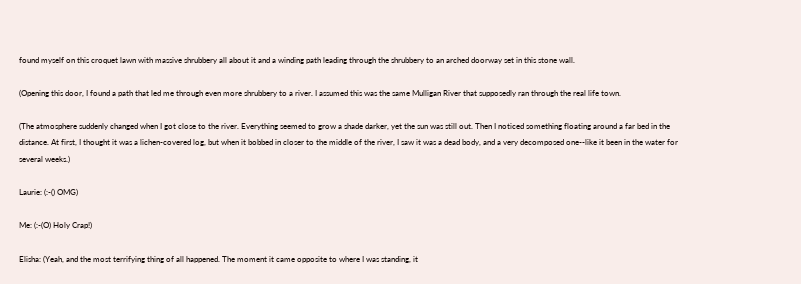found myself on this croquet lawn with massive shrubbery all about it and a winding path leading through the shrubbery to an arched doorway set in this stone wall.

(Opening this door, I found a path that led me through even more shrubbery to a river. I assumed this was the same Mulligan River that supposedly ran through the real life town.

(The atmosphere suddenly changed when I got close to the river. Everything seemed to grow a shade darker, yet the sun was still out. Then I noticed something floating around a far bed in the distance. At first, I thought it was a lichen-covered log, but when it bobbed in closer to the middle of the river, I saw it was a dead body, and a very decomposed one--like it been in the water for several weeks.)

Laurie: (:-() OMG)

Me: (:-(O) Holy Crap!)

Elisha: (Yeah, and the most terrifying thing of all happened. The moment it came opposite to where I was standing, it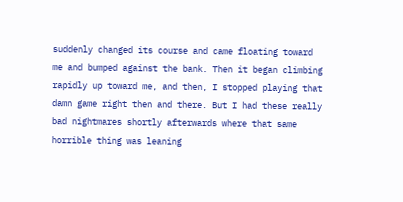suddenly changed its course and came floating toward me and bumped against the bank. Then it began climbing rapidly up toward me, and then, I stopped playing that damn game right then and there. But I had these really bad nightmares shortly afterwards where that same horrible thing was leaning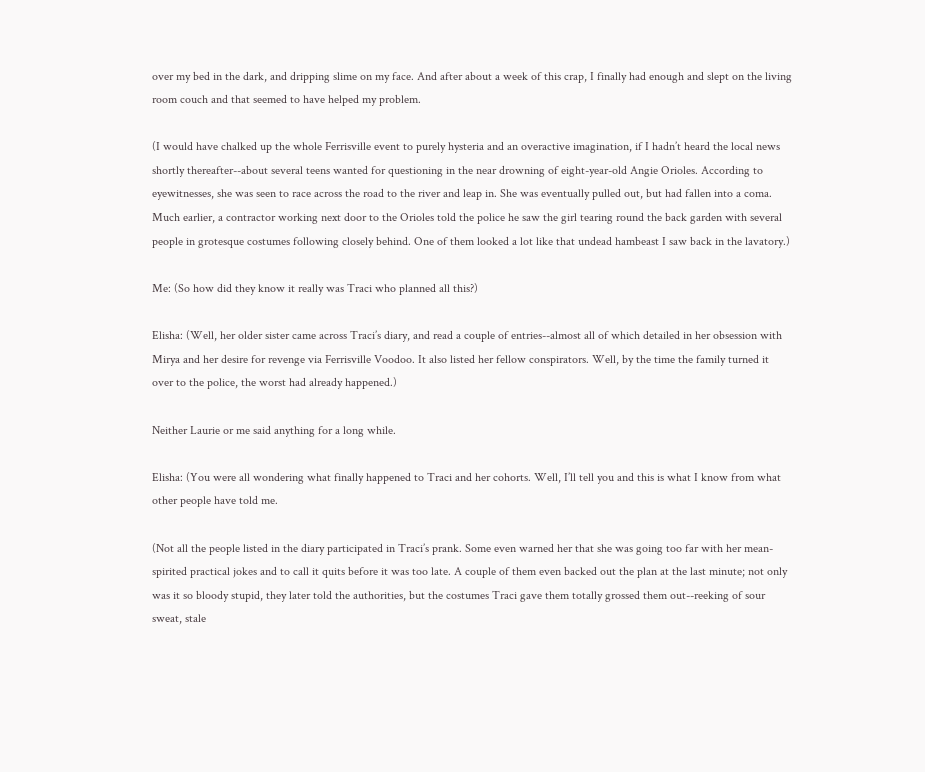over my bed in the dark, and dripping slime on my face. And after about a week of this crap, I finally had enough and slept on the living room couch and that seemed to have helped my problem.

(I would have chalked up the whole Ferrisville event to purely hysteria and an overactive imagination, if I hadn’t heard the local news shortly thereafter--about several teens wanted for questioning in the near drowning of eight-year-old Angie Orioles. According to eyewitnesses, she was seen to race across the road to the river and leap in. She was eventually pulled out, but had fallen into a coma. Much earlier, a contractor working next door to the Orioles told the police he saw the girl tearing round the back garden with several people in grotesque costumes following closely behind. One of them looked a lot like that undead hambeast I saw back in the lavatory.)

Me: (So how did they know it really was Traci who planned all this?)

Elisha: (Well, her older sister came across Traci’s diary, and read a couple of entries--almost all of which detailed in her obsession with Mirya and her desire for revenge via Ferrisville Voodoo. It also listed her fellow conspirators. Well, by the time the family turned it over to the police, the worst had already happened.)

Neither Laurie or me said anything for a long while.

Elisha: (You were all wondering what finally happened to Traci and her cohorts. Well, I’ll tell you and this is what I know from what other people have told me.

(Not all the people listed in the diary participated in Traci’s prank. Some even warned her that she was going too far with her mean-spirited practical jokes and to call it quits before it was too late. A couple of them even backed out the plan at the last minute; not only was it so bloody stupid, they later told the authorities, but the costumes Traci gave them totally grossed them out--reeking of sour sweat, stale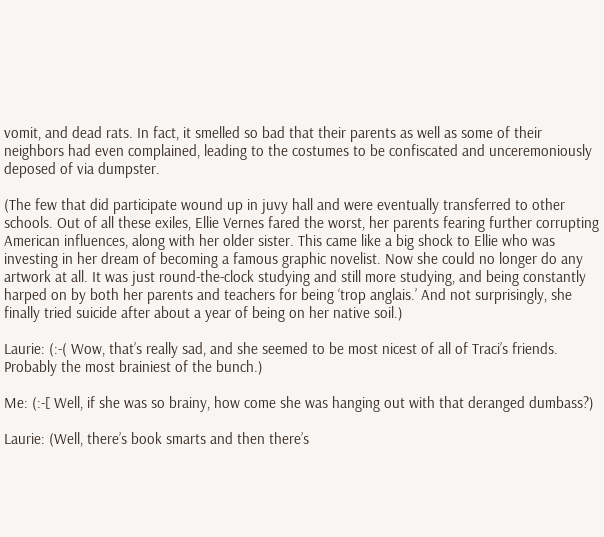vomit, and dead rats. In fact, it smelled so bad that their parents as well as some of their neighbors had even complained, leading to the costumes to be confiscated and unceremoniously deposed of via dumpster.

(The few that did participate wound up in juvy hall and were eventually transferred to other schools. Out of all these exiles, Ellie Vernes fared the worst, her parents fearing further corrupting American influences, along with her older sister. This came like a big shock to Ellie who was investing in her dream of becoming a famous graphic novelist. Now she could no longer do any artwork at all. It was just round-the-clock studying and still more studying, and being constantly harped on by both her parents and teachers for being ‘trop anglais.’ And not surprisingly, she finally tried suicide after about a year of being on her native soil.)

Laurie: (:-( Wow, that’s really sad, and she seemed to be most nicest of all of Traci’s friends. Probably the most brainiest of the bunch.)

Me: (:-[ Well, if she was so brainy, how come she was hanging out with that deranged dumbass?)

Laurie: (Well, there’s book smarts and then there’s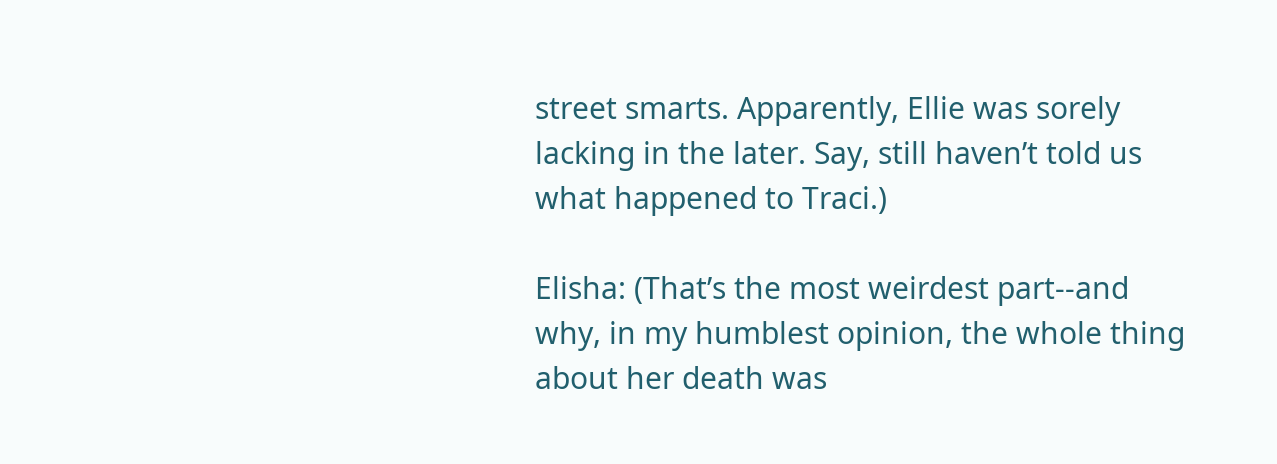street smarts. Apparently, Ellie was sorely lacking in the later. Say, still haven’t told us what happened to Traci.)

Elisha: (That’s the most weirdest part--and why, in my humblest opinion, the whole thing about her death was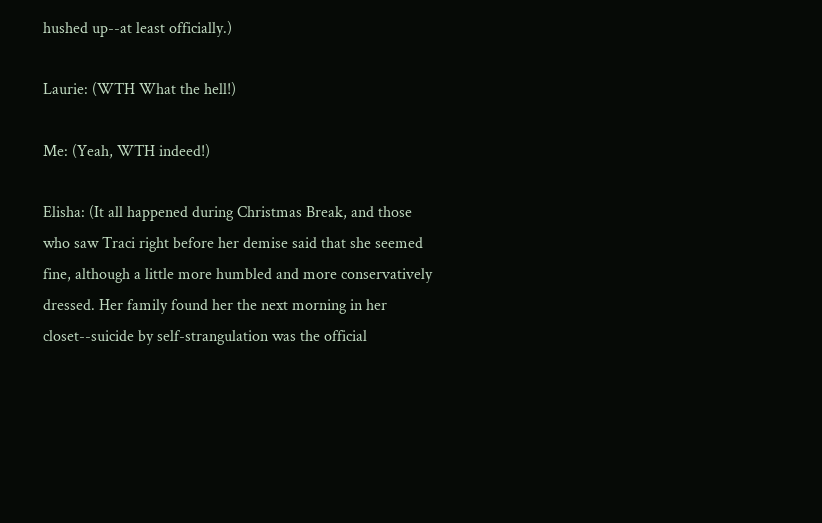hushed up--at least officially.)

Laurie: (WTH What the hell!)

Me: (Yeah, WTH indeed!)

Elisha: (It all happened during Christmas Break, and those who saw Traci right before her demise said that she seemed fine, although a little more humbled and more conservatively dressed. Her family found her the next morning in her closet--suicide by self-strangulation was the official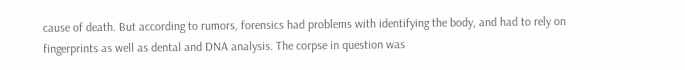cause of death. But according to rumors, forensics had problems with identifying the body, and had to rely on fingerprints as well as dental and DNA analysis. The corpse in question was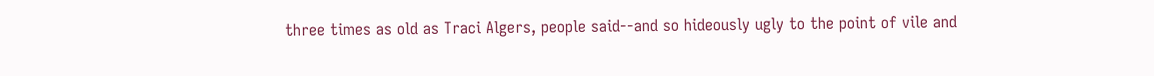three times as old as Traci Algers, people said--and so hideously ugly to the point of vile and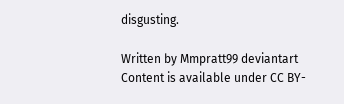disgusting.

Written by Mmpratt99 deviantart
Content is available under CC BY-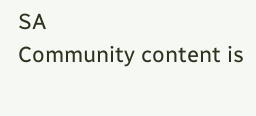SA
Community content is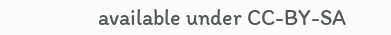available under CC-BY-SA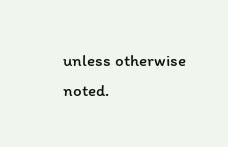unless otherwise noted.